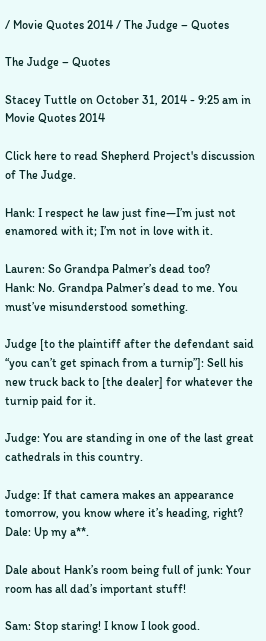/ Movie Quotes 2014 / The Judge – Quotes

The Judge – Quotes

Stacey Tuttle on October 31, 2014 - 9:25 am in Movie Quotes 2014

Click here to read Shepherd Project's discussion of The Judge.

Hank: I respect he law just fine—I’m just not enamored with it; I’m not in love with it.

Lauren: So Grandpa Palmer’s dead too?
Hank: No. Grandpa Palmer’s dead to me. You must’ve misunderstood something.

Judge [to the plaintiff after the defendant said “you can’t get spinach from a turnip”]: Sell his new truck back to [the dealer] for whatever the turnip paid for it.

Judge: You are standing in one of the last great cathedrals in this country.

Judge: If that camera makes an appearance tomorrow, you know where it’s heading, right?
Dale: Up my a**.

Dale about Hank’s room being full of junk: Your room has all dad’s important stuff!

Sam: Stop staring! I know I look good.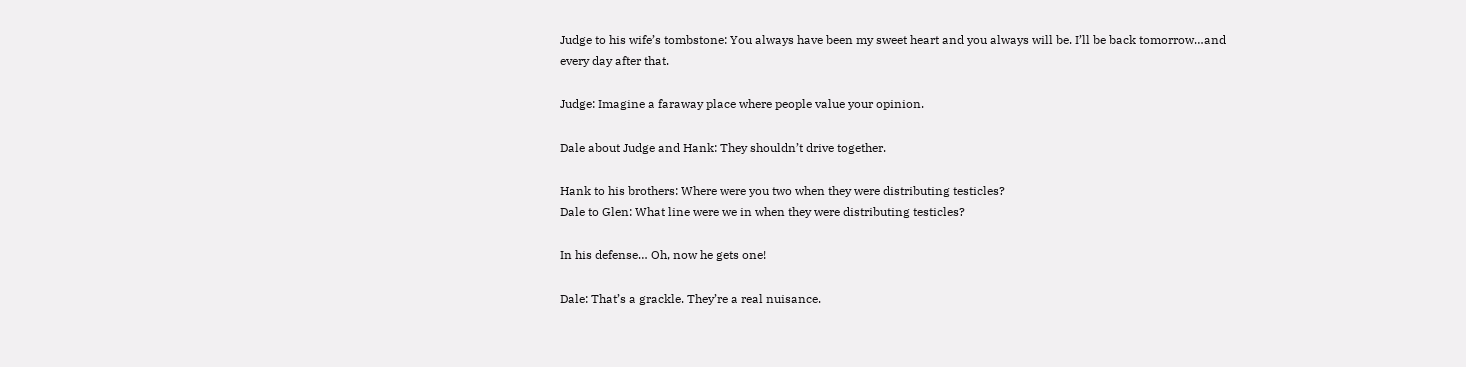Judge to his wife’s tombstone: You always have been my sweet heart and you always will be. I’ll be back tomorrow…and every day after that.

Judge: Imagine a faraway place where people value your opinion.

Dale about Judge and Hank: They shouldn’t drive together.

Hank to his brothers: Where were you two when they were distributing testicles?
Dale to Glen: What line were we in when they were distributing testicles?

In his defense… Oh, now he gets one!

Dale: That’s a grackle. They’re a real nuisance.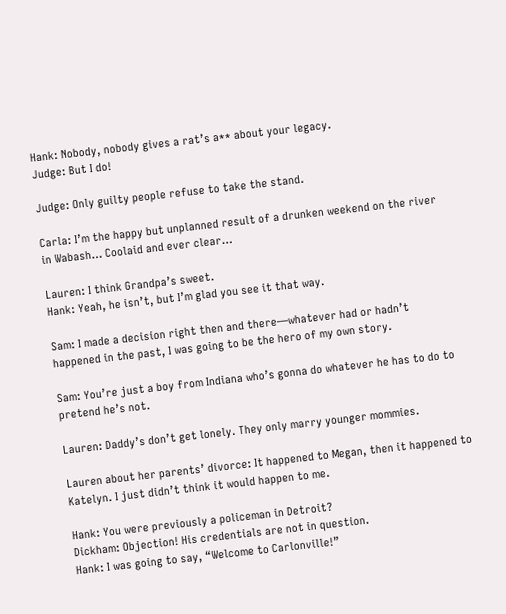Hank: Nobody, nobody gives a rat’s a** about your legacy.
Judge: But I do!

Judge: Only guilty people refuse to take the stand.

Carla: I’m the happy but unplanned result of a drunken weekend on the river in Wabash… Coolaid and ever clear…

Lauren: I think Grandpa’s sweet.
Hank: Yeah, he isn’t, but I’m glad you see it that way.

Sam: I made a decision right then and there—whatever had or hadn’t happened in the past, I was going to be the hero of my own story.

Sam: You’re just a boy from Indiana who’s gonna do whatever he has to do to pretend he’s not.

Lauren: Daddy’s don’t get lonely. They only marry younger mommies.

Lauren about her parents’ divorce: It happened to Megan, then it happened to Katelyn. I just didn’t think it would happen to me.

Hank: You were previously a policeman in Detroit?
Dickham: Objection! His credentials are not in question.
Hank: I was going to say, “Welcome to Carlonville!”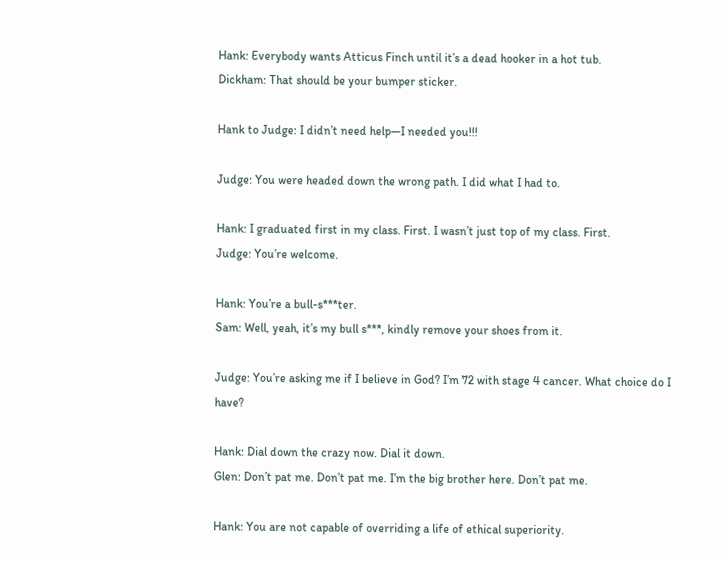Hank: Everybody wants Atticus Finch until it’s a dead hooker in a hot tub.
Dickham: That should be your bumper sticker.

Hank to Judge: I didn’t need help—I needed you!!!

Judge: You were headed down the wrong path. I did what I had to.

Hank: I graduated first in my class. First. I wasn’t just top of my class. First.
Judge: You’re welcome.

Hank: You’re a bull-s***ter.
Sam: Well, yeah, it’s my bull s***, kindly remove your shoes from it.

Judge: You’re asking me if I believe in God? I’m 72 with stage 4 cancer. What choice do I have?

Hank: Dial down the crazy now. Dial it down.
Glen: Don’t pat me. Don’t pat me. I’m the big brother here. Don’t pat me.

Hank: You are not capable of overriding a life of ethical superiority.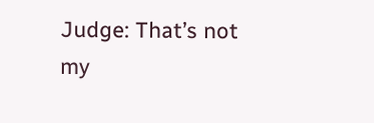Judge: That’s not my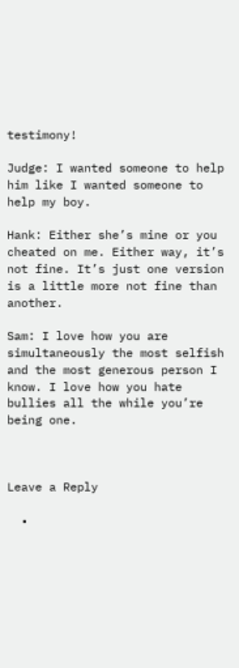testimony!

Judge: I wanted someone to help him like I wanted someone to help my boy.

Hank: Either she’s mine or you cheated on me. Either way, it’s not fine. It’s just one version is a little more not fine than another.

Sam: I love how you are simultaneously the most selfish and the most generous person I know. I love how you hate bullies all the while you’re being one.



Leave a Reply

  •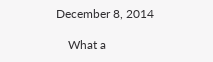December 8, 2014

    What a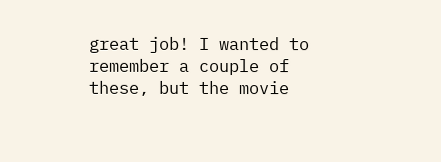great job! I wanted to remember a couple of these, but the movie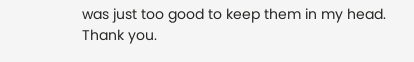was just too good to keep them in my head. Thank you.